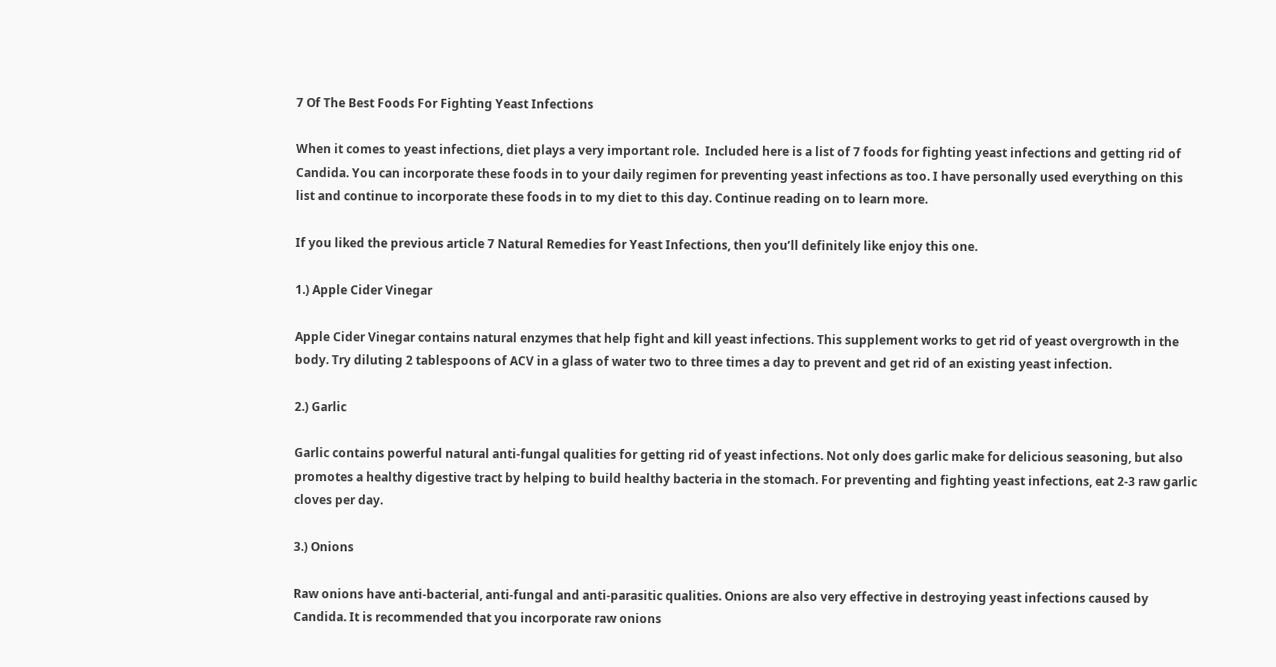7 Of The Best Foods For Fighting Yeast Infections

When it comes to yeast infections, diet plays a very important role.  Included here is a list of 7 foods for fighting yeast infections and getting rid of Candida. You can incorporate these foods in to your daily regimen for preventing yeast infections as too. I have personally used everything on this list and continue to incorporate these foods in to my diet to this day. Continue reading on to learn more.

If you liked the previous article 7 Natural Remedies for Yeast Infections, then you’ll definitely like enjoy this one.

1.) Apple Cider Vinegar

Apple Cider Vinegar contains natural enzymes that help fight and kill yeast infections. This supplement works to get rid of yeast overgrowth in the body. Try diluting 2 tablespoons of ACV in a glass of water two to three times a day to prevent and get rid of an existing yeast infection.

2.) Garlic

Garlic contains powerful natural anti-fungal qualities for getting rid of yeast infections. Not only does garlic make for delicious seasoning, but also promotes a healthy digestive tract by helping to build healthy bacteria in the stomach. For preventing and fighting yeast infections, eat 2-3 raw garlic cloves per day.

3.) Onions

Raw onions have anti-bacterial, anti-fungal and anti-parasitic qualities. Onions are also very effective in destroying yeast infections caused by Candida. It is recommended that you incorporate raw onions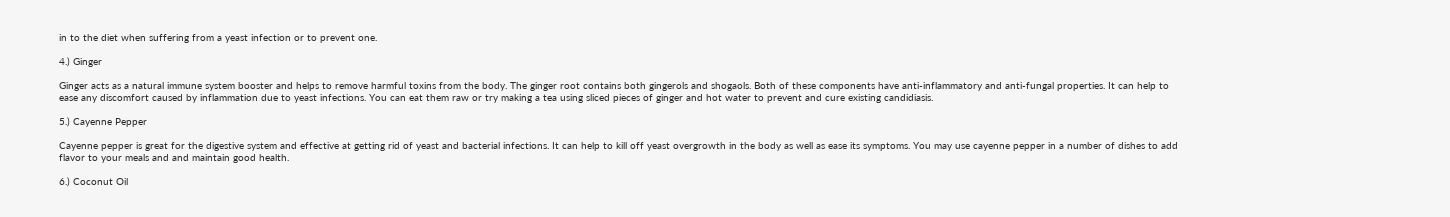in to the diet when suffering from a yeast infection or to prevent one.

4.) Ginger

Ginger acts as a natural immune system booster and helps to remove harmful toxins from the body. The ginger root contains both gingerols and shogaols. Both of these components have anti-inflammatory and anti-fungal properties. It can help to ease any discomfort caused by inflammation due to yeast infections. You can eat them raw or try making a tea using sliced pieces of ginger and hot water to prevent and cure existing candidiasis.

5.) Cayenne Pepper

Cayenne pepper is great for the digestive system and effective at getting rid of yeast and bacterial infections. It can help to kill off yeast overgrowth in the body as well as ease its symptoms. You may use cayenne pepper in a number of dishes to add flavor to your meals and and maintain good health.

6.) Coconut Oil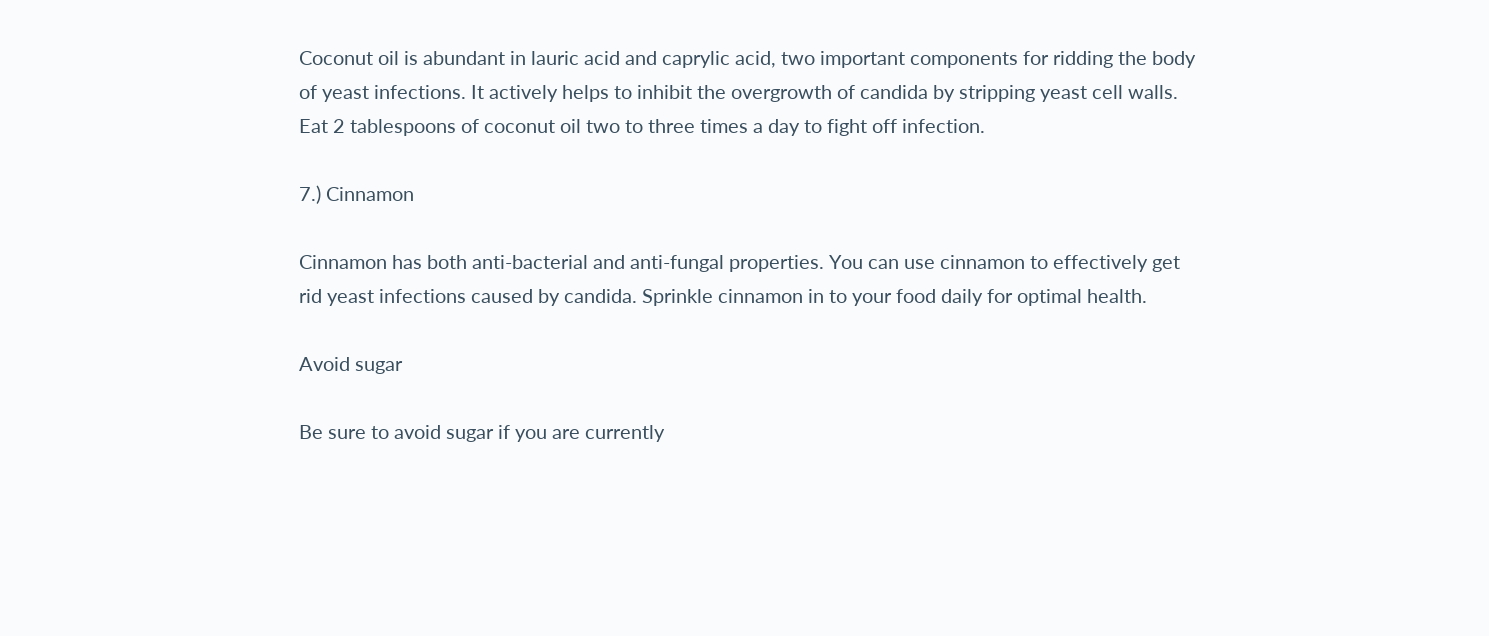Coconut oil is abundant in lauric acid and caprylic acid, two important components for ridding the body of yeast infections. It actively helps to inhibit the overgrowth of candida by stripping yeast cell walls. Eat 2 tablespoons of coconut oil two to three times a day to fight off infection.

7.) Cinnamon

Cinnamon has both anti-bacterial and anti-fungal properties. You can use cinnamon to effectively get rid yeast infections caused by candida. Sprinkle cinnamon in to your food daily for optimal health.

Avoid sugar

Be sure to avoid sugar if you are currently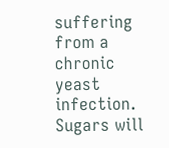suffering from a chronic yeast infection. Sugars will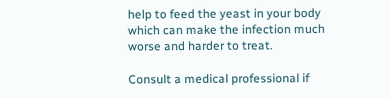help to feed the yeast in your body which can make the infection much worse and harder to treat.

Consult a medical professional if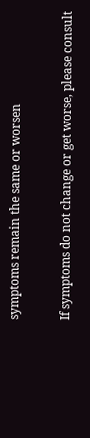symptoms remain the same or worsen

If symptoms do not change or get worse, please consult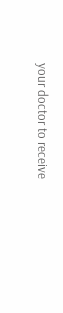your doctor to receive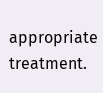appropriate treatment.